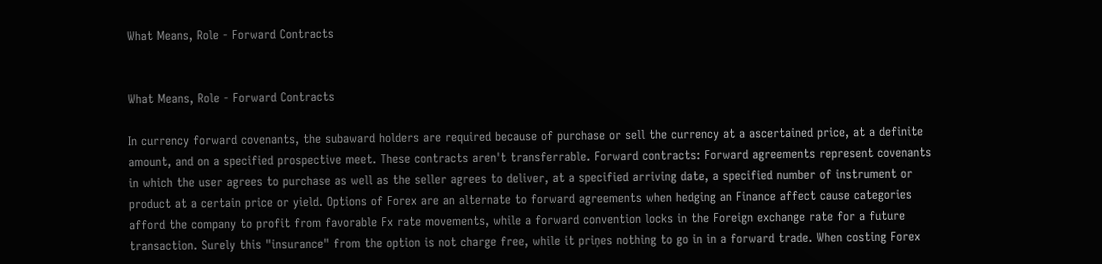What Means, Role - Forward Contracts


What Means, Role - Forward Contracts

In currency forward covenants, the subaward holders are required because of purchase or sell the currency at a ascertained price, at a definite amount, and on a specified prospective meet. These contracts aren't transferrable. Forward contracts: Forward agreements represent covenants in which the user agrees to purchase as well as the seller agrees to deliver, at a specified arriving date, a specified number of instrument or product at a certain price or yield. Options of Forex are an alternate to forward agreements when hedging an Finance affect cause categories afford the company to profit from favorable Fx rate movements, while a forward convention locks in the Foreign exchange rate for a future transaction. Surely this "insurance" from the option is not charge free, while it priņes nothing to go in in a forward trade. When costing Forex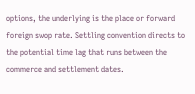options, the underlying is the place or forward foreign swop rate. Settling convention directs to the potential time lag that runs between the commerce and settlement dates.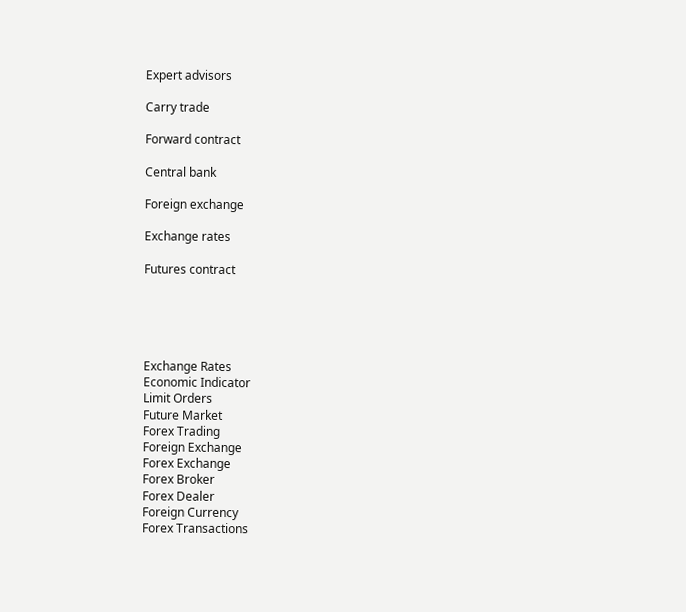Expert advisors

Carry trade

Forward contract

Central bank

Foreign exchange

Exchange rates

Futures contract





Exchange Rates
Economic Indicator
Limit Orders
Future Market
Forex Trading
Foreign Exchange
Forex Exchange
Forex Broker
Forex Dealer
Foreign Currency
Forex Transactions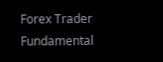Forex Trader
Fundamental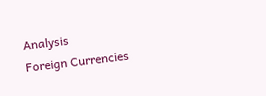Analysis
Foreign Currencies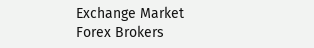Exchange Market
Forex Brokers